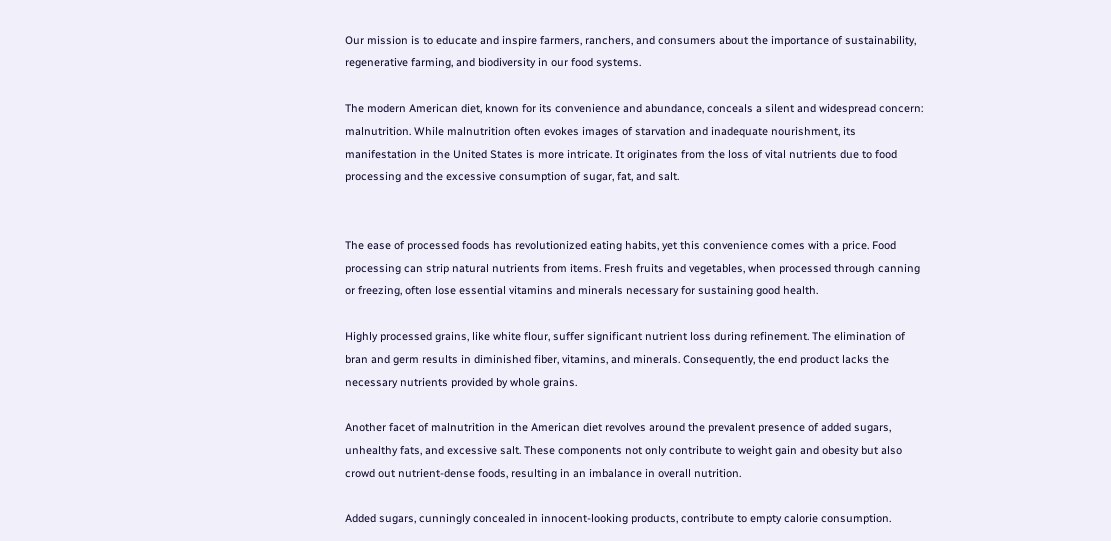Our mission is to educate and inspire farmers, ranchers, and consumers about the importance of sustainability, regenerative farming, and biodiversity in our food systems.

The modern American diet, known for its convenience and abundance, conceals a silent and widespread concern: malnutrition. While malnutrition often evokes images of starvation and inadequate nourishment, its manifestation in the United States is more intricate. It originates from the loss of vital nutrients due to food processing and the excessive consumption of sugar, fat, and salt.


The ease of processed foods has revolutionized eating habits, yet this convenience comes with a price. Food processing can strip natural nutrients from items. Fresh fruits and vegetables, when processed through canning or freezing, often lose essential vitamins and minerals necessary for sustaining good health.

Highly processed grains, like white flour, suffer significant nutrient loss during refinement. The elimination of bran and germ results in diminished fiber, vitamins, and minerals. Consequently, the end product lacks the necessary nutrients provided by whole grains.

Another facet of malnutrition in the American diet revolves around the prevalent presence of added sugars, unhealthy fats, and excessive salt. These components not only contribute to weight gain and obesity but also crowd out nutrient-dense foods, resulting in an imbalance in overall nutrition.

Added sugars, cunningly concealed in innocent-looking products, contribute to empty calorie consumption.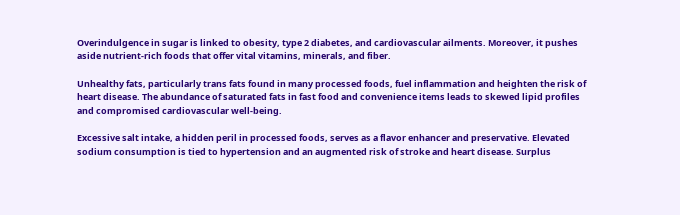Overindulgence in sugar is linked to obesity, type 2 diabetes, and cardiovascular ailments. Moreover, it pushes aside nutrient-rich foods that offer vital vitamins, minerals, and fiber.

Unhealthy fats, particularly trans fats found in many processed foods, fuel inflammation and heighten the risk of heart disease. The abundance of saturated fats in fast food and convenience items leads to skewed lipid profiles and compromised cardiovascular well-being.

Excessive salt intake, a hidden peril in processed foods, serves as a flavor enhancer and preservative. Elevated sodium consumption is tied to hypertension and an augmented risk of stroke and heart disease. Surplus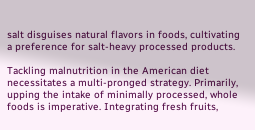salt disguises natural flavors in foods, cultivating a preference for salt-heavy processed products.

Tackling malnutrition in the American diet necessitates a multi-pronged strategy. Primarily, upping the intake of minimally processed, whole foods is imperative. Integrating fresh fruits,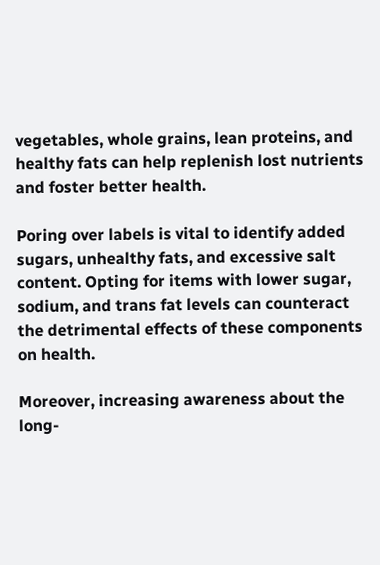vegetables, whole grains, lean proteins, and healthy fats can help replenish lost nutrients and foster better health.

Poring over labels is vital to identify added sugars, unhealthy fats, and excessive salt content. Opting for items with lower sugar, sodium, and trans fat levels can counteract the detrimental effects of these components on health.

Moreover, increasing awareness about the long-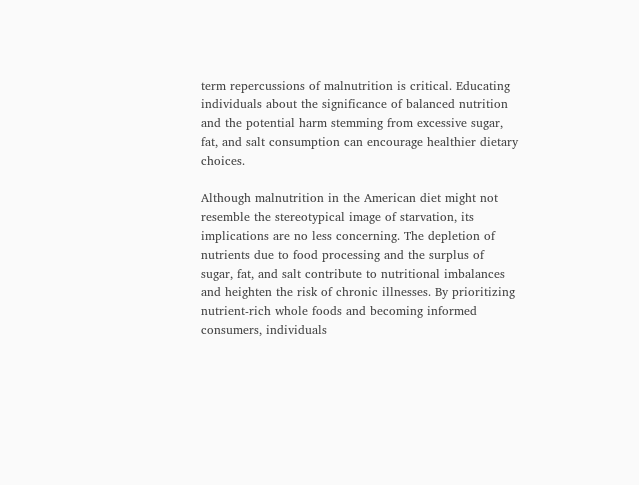term repercussions of malnutrition is critical. Educating individuals about the significance of balanced nutrition and the potential harm stemming from excessive sugar, fat, and salt consumption can encourage healthier dietary choices.

Although malnutrition in the American diet might not resemble the stereotypical image of starvation, its implications are no less concerning. The depletion of nutrients due to food processing and the surplus of sugar, fat, and salt contribute to nutritional imbalances and heighten the risk of chronic illnesses. By prioritizing nutrient-rich whole foods and becoming informed consumers, individuals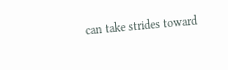can take strides toward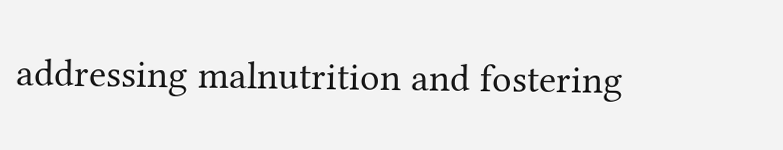addressing malnutrition and fostering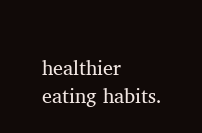healthier eating habits.